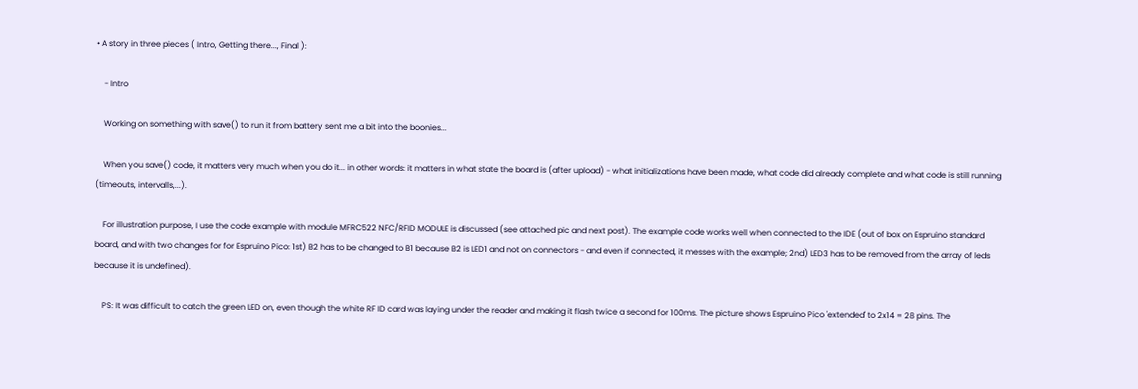• A story in three pieces ( Intro, Getting there..., Final ):

    - Intro

    Working on something with save() to run it from battery sent me a bit into the boonies...

    When you save() code, it matters very much when you do it... in other words: it matters in what state the board is (after upload) - what initializations have been made, what code did already complete and what code is still running (timeouts, intervalls,...).

    For illustration purpose, I use the code example with module MFRC522 NFC/RFID MODULE is discussed (see attached pic and next post). The example code works well when connected to the IDE (out of box on Espruino standard board, and with two changes for for Espruino Pico: 1st) B2 has to be changed to B1 because B2 is LED1 and not on connectors - and even if connected, it messes with the example; 2nd) LED3 has to be removed from the array of leds because it is undefined).

    PS: It was difficult to catch the green LED on, even though the white RF ID card was laying under the reader and making it flash twice a second for 100ms. The picture shows Espruino Pico 'extended' to 2x14 = 28 pins. The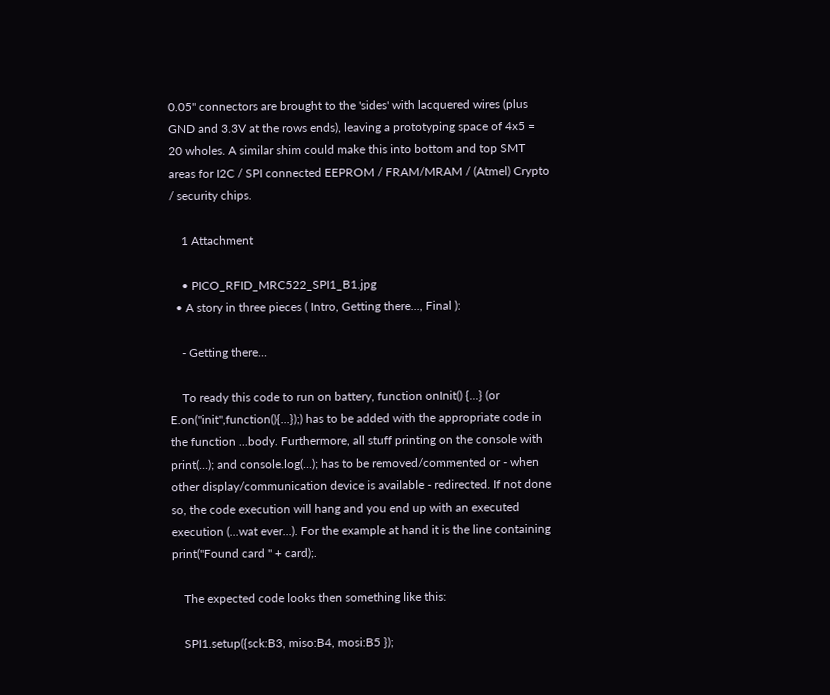0.05" connectors are brought to the 'sides' with lacquered wires (plus GND and 3.3V at the rows ends), leaving a prototyping space of 4x5 = 20 wholes. A similar shim could make this into bottom and top SMT areas for I2C / SPI connected EEPROM / FRAM/MRAM / (Atmel) Crypto / security chips.

    1 Attachment

    • PICO_RFID_MRC522_SPI1_B1.jpg
  • A story in three pieces ( Intro, Getting there..., Final ):

    - Getting there...

    To ready this code to run on battery, function onInit() {...} (or E.on("init",function(){...});) has to be added with the appropriate code in the function ...body. Furthermore, all stuff printing on the console with print(...); and console.log(...); has to be removed/commented or - when other display/communication device is available - redirected. If not done so, the code execution will hang and you end up with an executed execution (...wat ever...). For the example at hand it is the line containing print("Found card " + card);.

    The expected code looks then something like this:

    SPI1.setup({sck:B3, miso:B4, mosi:B5 });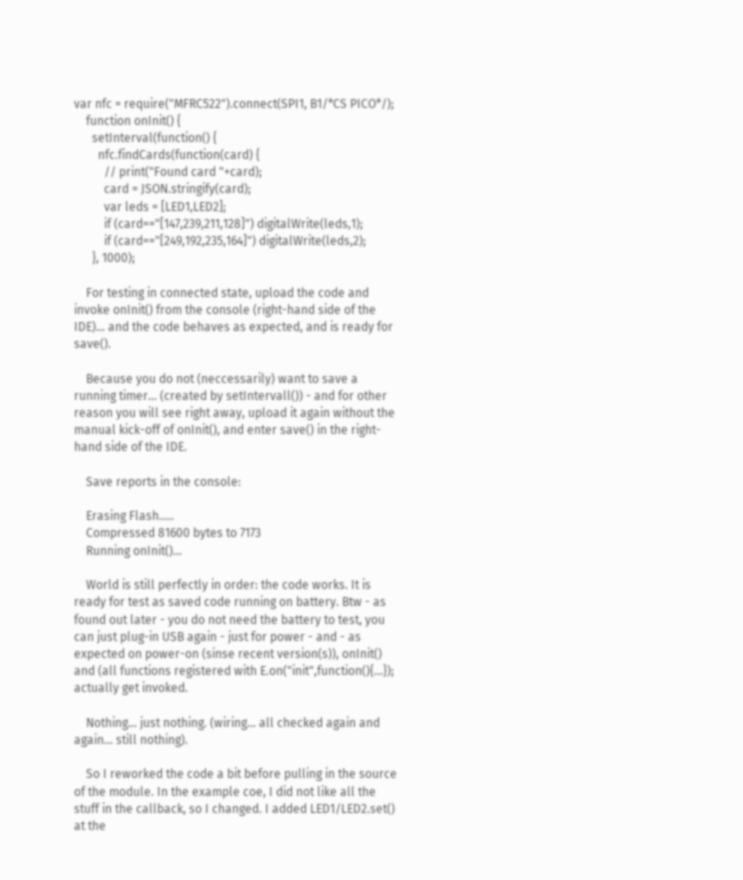var nfc = require("MFRC522").connect(SPI1, B1/*CS PICO*/);
    function onInit() {
      setInterval(function() {
        nfc.findCards(function(card) {
          // print("Found card "+card);
          card = JSON.stringify(card);
          var leds = [LED1,LED2];
          if (card=="[147,239,211,128]") digitalWrite(leds,1);
          if (card=="[249,192,235,164]") digitalWrite(leds,2);
      }, 1000);

    For testing in connected state, upload the code and invoke onInit() from the console (right-hand side of the IDE)... and the code behaves as expected, and is ready for save().

    Because you do not (neccessarily) want to save a running timer... (created by setIntervall()) - and for other reason you will see right away, upload it again without the manual kick-off of onInit(), and enter save() in the right-hand side of the IDE.

    Save reports in the console:

    Erasing Flash.....
    Compressed 81600 bytes to 7173
    Running onInit()...

    World is still perfectly in order: the code works. It is ready for test as saved code running on battery. Btw - as found out later - you do not need the battery to test, you can just plug-in USB again - just for power - and - as expected on power-on (sinse recent version(s)), onInit() and (all functions registered with E.on("init",function(){...}); actually get invoked.

    Nothing... just nothing. (wiring... all checked again and again... still nothing).

    So I reworked the code a bit before pulling in the source of the module. In the example coe, I did not like all the stuff in the callback, so I changed. I added LED1/LED2.set() at the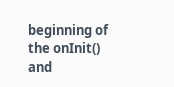beginning of the onInit() and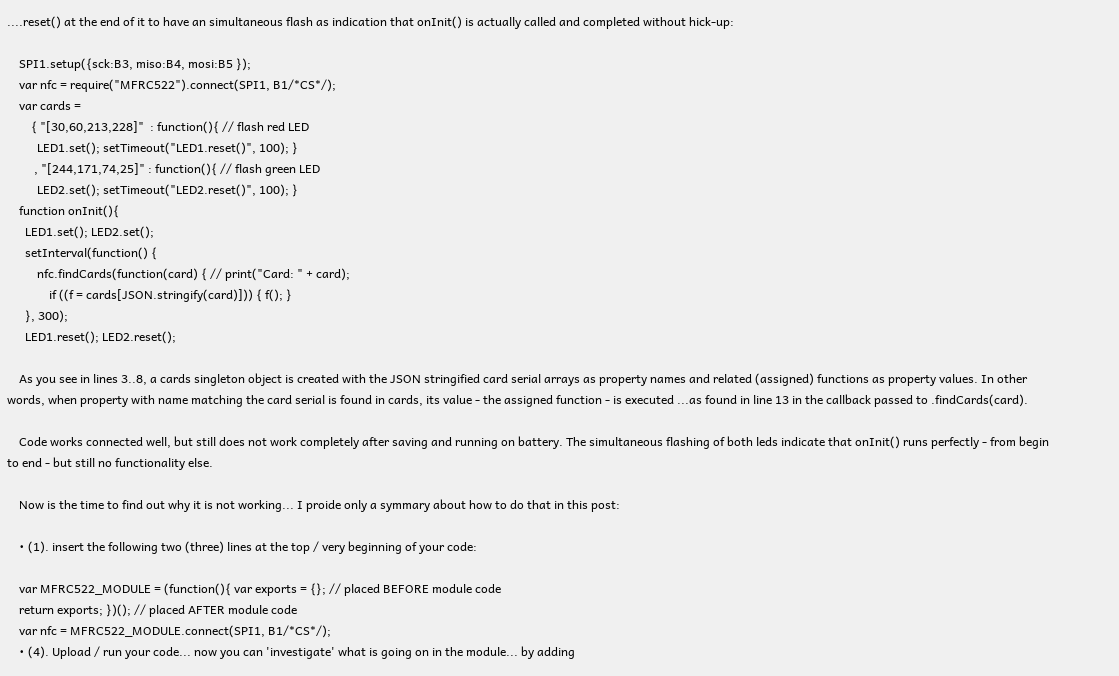....reset() at the end of it to have an simultaneous flash as indication that onInit() is actually called and completed without hick-up:

    SPI1.setup({sck:B3, miso:B4, mosi:B5 });
    var nfc = require("MFRC522").connect(SPI1, B1/*CS*/);
    var cards =
        { "[30,60,213,228]"  : function(){ // flash red LED
          LED1.set(); setTimeout("LED1.reset()", 100); }
         , "[244,171,74,25]" : function(){ // flash green LED
          LED2.set(); setTimeout("LED2.reset()", 100); }
    function onInit(){
      LED1.set(); LED2.set();
      setInterval(function() {
          nfc.findCards(function(card) { // print("Card: " + card);
              if ((f = cards[JSON.stringify(card)])) { f(); }
      }, 300);
      LED1.reset(); LED2.reset();

    As you see in lines 3..8, a cards singleton object is created with the JSON stringified card serial arrays as property names and related (assigned) functions as property values. In other words, when property with name matching the card serial is found in cards, its value - the assigned function - is executed ...as found in line 13 in the callback passed to .findCards(card).

    Code works connected well, but still does not work completely after saving and running on battery. The simultaneous flashing of both leds indicate that onInit() runs perfectly - from begin to end - but still no functionality else.

    Now is the time to find out why it is not working... I proide only a symmary about how to do that in this post:

    • (1). insert the following two (three) lines at the top / very beginning of your code:

    var MFRC522_MODULE = (function(){ var exports = {}; // placed BEFORE module code
    return exports; })(); // placed AFTER module code
    var nfc = MFRC522_MODULE.connect(SPI1, B1/*CS*/);
    • (4). Upload / run your code... now you can 'investigate' what is going on in the module... by adding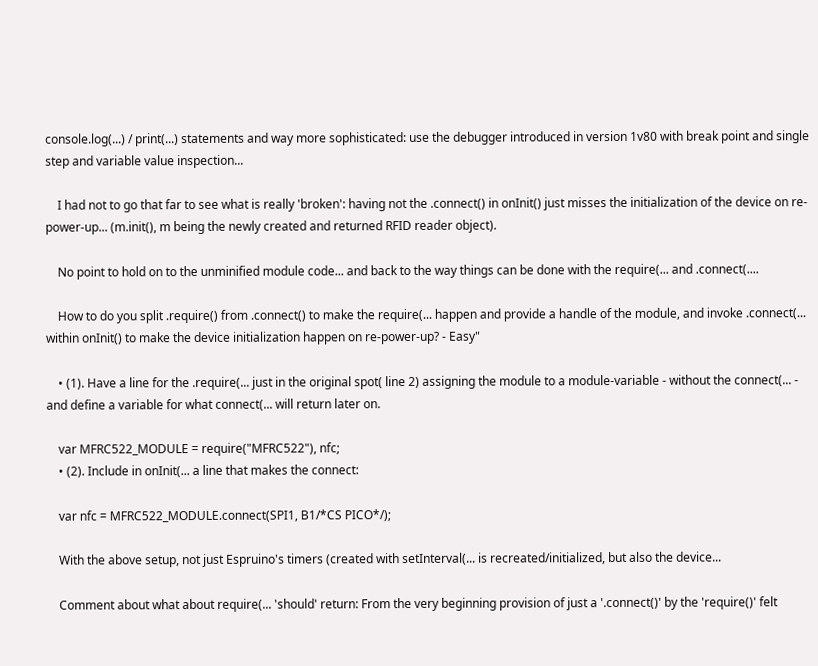console.log(...) / print(...) statements and way more sophisticated: use the debugger introduced in version 1v80 with break point and single step and variable value inspection...

    I had not to go that far to see what is really 'broken': having not the .connect() in onInit() just misses the initialization of the device on re-power-up... (m.init(), m being the newly created and returned RFID reader object).

    No point to hold on to the unminified module code... and back to the way things can be done with the require(... and .connect(....

    How to do you split .require() from .connect() to make the require(... happen and provide a handle of the module, and invoke .connect(... within onInit() to make the device initialization happen on re-power-up? - Easy"

    • (1). Have a line for the .require(... just in the original spot( line 2) assigning the module to a module-variable - without the connect(... - and define a variable for what connect(... will return later on.

    var MFRC522_MODULE = require("MFRC522"), nfc;
    • (2). Include in onInit(... a line that makes the connect:

    var nfc = MFRC522_MODULE.connect(SPI1, B1/*CS PICO*/);

    With the above setup, not just Espruino's timers (created with setInterval(... is recreated/initialized, but also the device...

    Comment about what about require(... 'should' return: From the very beginning provision of just a '.connect()' by the 'require()' felt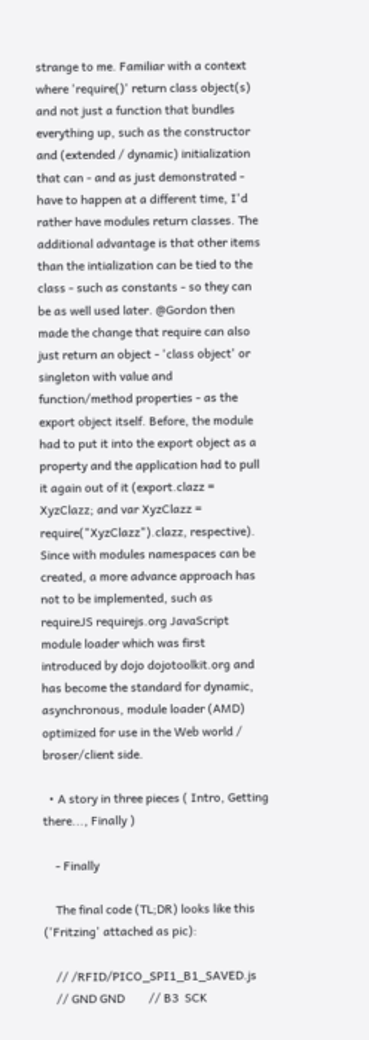strange to me. Familiar with a context where 'require()' return class object(s) and not just a function that bundles everything up, such as the constructor and (extended / dynamic) initialization that can - and as just demonstrated - have to happen at a different time, I'd rather have modules return classes. The additional advantage is that other items than the intialization can be tied to the class - such as constants - so they can be as well used later. @Gordon then made the change that require can also just return an object - 'class object' or singleton with value and function/method properties - as the export object itself. Before, the module had to put it into the export object as a property and the application had to pull it again out of it (export.clazz = XyzClazz; and var XyzClazz = require("XyzClazz").clazz, respective). Since with modules namespaces can be created, a more advance approach has not to be implemented, such as requireJS requirejs.org JavaScript module loader which was first introduced by dojo dojotoolkit.org and has become the standard for dynamic, asynchronous, module loader (AMD) optimized for use in the Web world / broser/client side.

  • A story in three pieces ( Intro, Getting there..., Finally )

    - Finally

    The final code (TL;DR) looks like this ('Fritzing' attached as pic):

    // /RFID/PICO_SPI1_B1_SAVED.js
    // GND GND        // B3  SCK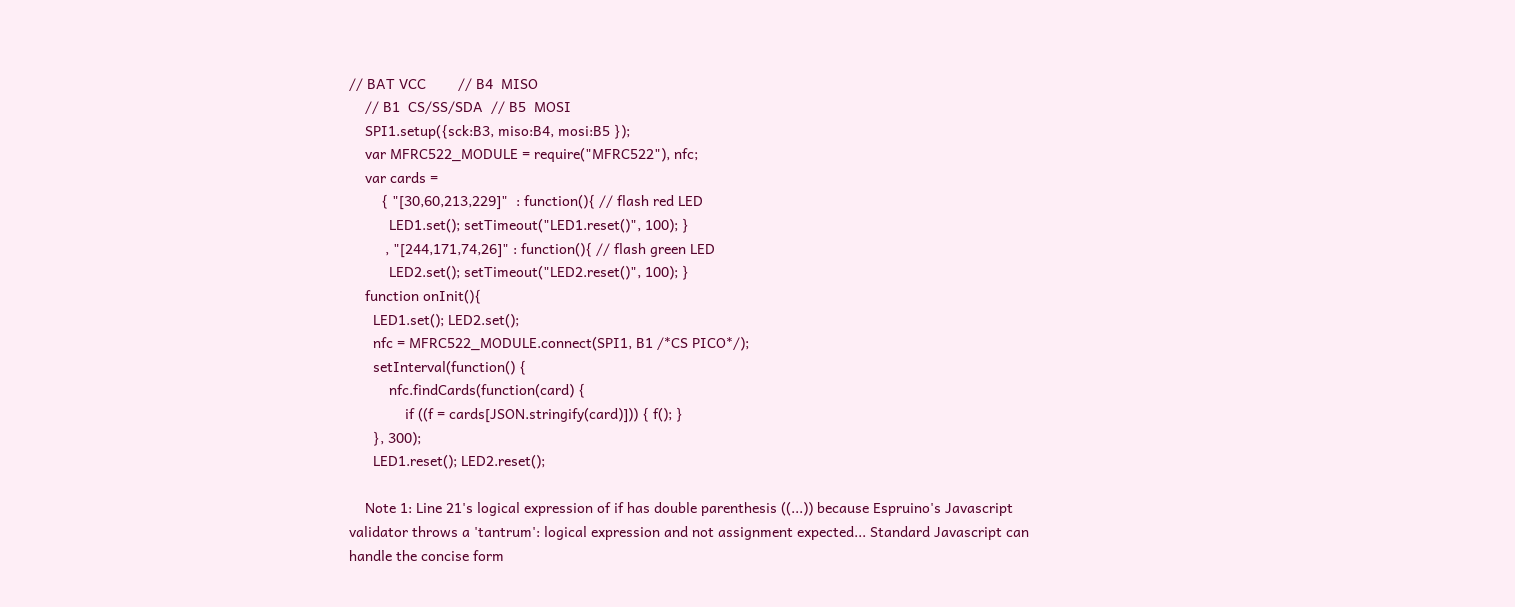// BAT VCC        // B4  MISO
    // B1  CS/SS/SDA  // B5  MOSI
    SPI1.setup({sck:B3, miso:B4, mosi:B5 });
    var MFRC522_MODULE = require("MFRC522"), nfc;
    var cards =
        { "[30,60,213,229]"  : function(){ // flash red LED
          LED1.set(); setTimeout("LED1.reset()", 100); }
         , "[244,171,74,26]" : function(){ // flash green LED
          LED2.set(); setTimeout("LED2.reset()", 100); }
    function onInit(){
      LED1.set(); LED2.set();
      nfc = MFRC522_MODULE.connect(SPI1, B1 /*CS PICO*/);
      setInterval(function() {
          nfc.findCards(function(card) {
              if ((f = cards[JSON.stringify(card)])) { f(); }
      }, 300);
      LED1.reset(); LED2.reset();

    Note 1: Line 21's logical expression of if has double parenthesis ((...)) because Espruino's Javascript validator throws a 'tantrum': logical expression and not assignment expected... Standard Javascript can handle the concise form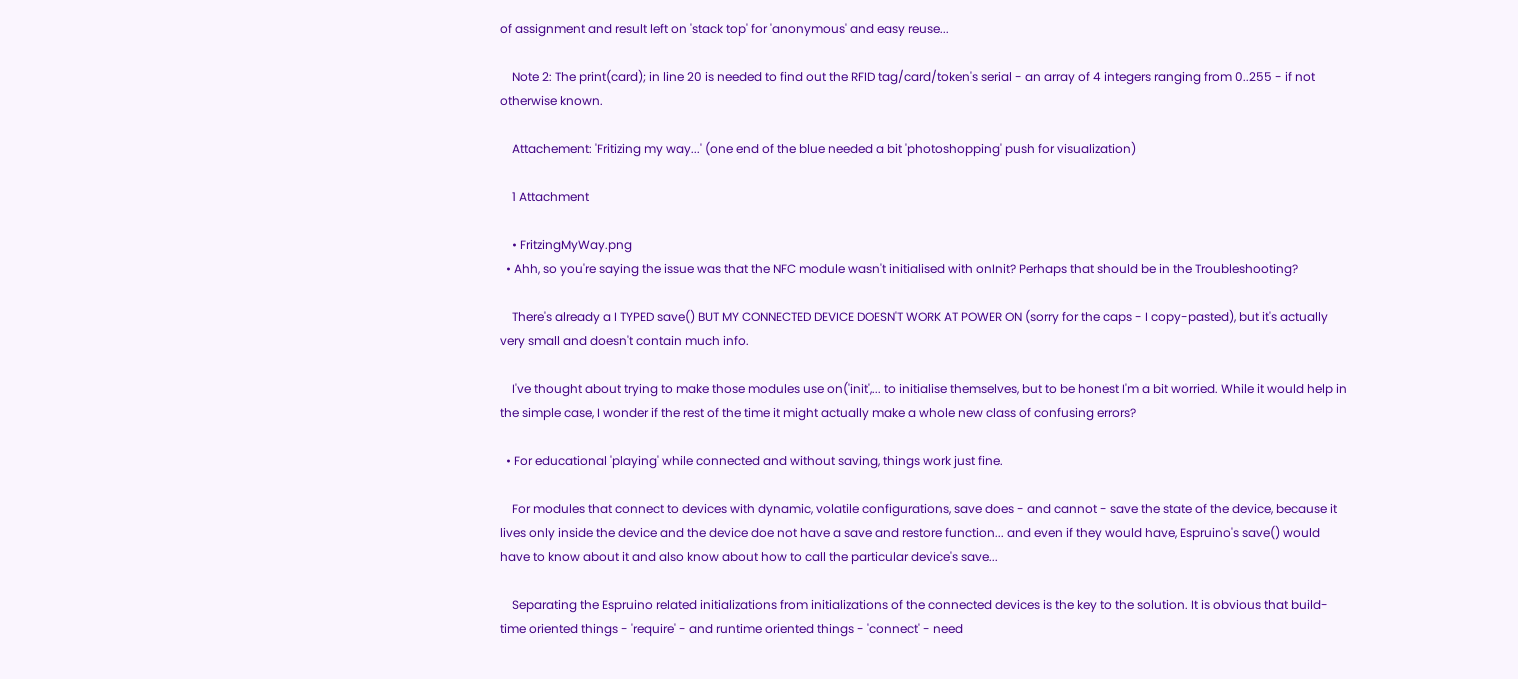of assignment and result left on 'stack top' for 'anonymous' and easy reuse...

    Note 2: The print(card); in line 20 is needed to find out the RFID tag/card/token's serial - an array of 4 integers ranging from 0..255 - if not otherwise known.

    Attachement: 'Fritizing my way...' (one end of the blue needed a bit 'photoshopping' push for visualization)

    1 Attachment

    • FritzingMyWay.png
  • Ahh, so you're saying the issue was that the NFC module wasn't initialised with onInit? Perhaps that should be in the Troubleshooting?

    There's already a I TYPED save() BUT MY CONNECTED DEVICE DOESN'T WORK AT POWER ON (sorry for the caps - I copy-pasted), but it's actually very small and doesn't contain much info.

    I've thought about trying to make those modules use on('init',... to initialise themselves, but to be honest I'm a bit worried. While it would help in the simple case, I wonder if the rest of the time it might actually make a whole new class of confusing errors?

  • For educational 'playing' while connected and without saving, things work just fine.

    For modules that connect to devices with dynamic, volatile configurations, save does - and cannot - save the state of the device, because it lives only inside the device and the device doe not have a save and restore function... and even if they would have, Espruino's save() would have to know about it and also know about how to call the particular device's save...

    Separating the Espruino related initializations from initializations of the connected devices is the key to the solution. It is obvious that build-time oriented things - 'require' - and runtime oriented things - 'connect' - need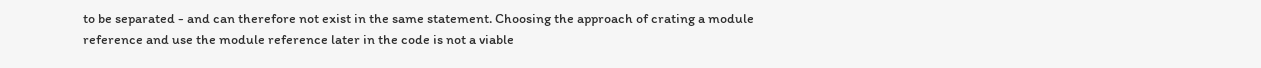to be separated - and can therefore not exist in the same statement. Choosing the approach of crating a module reference and use the module reference later in the code is not a viable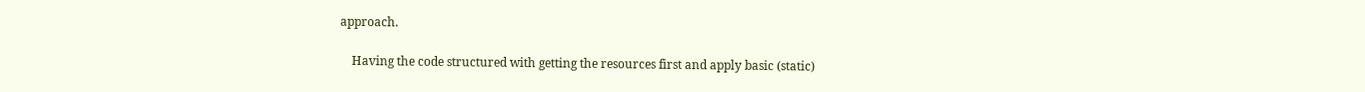approach.

    Having the code structured with getting the resources first and apply basic (static)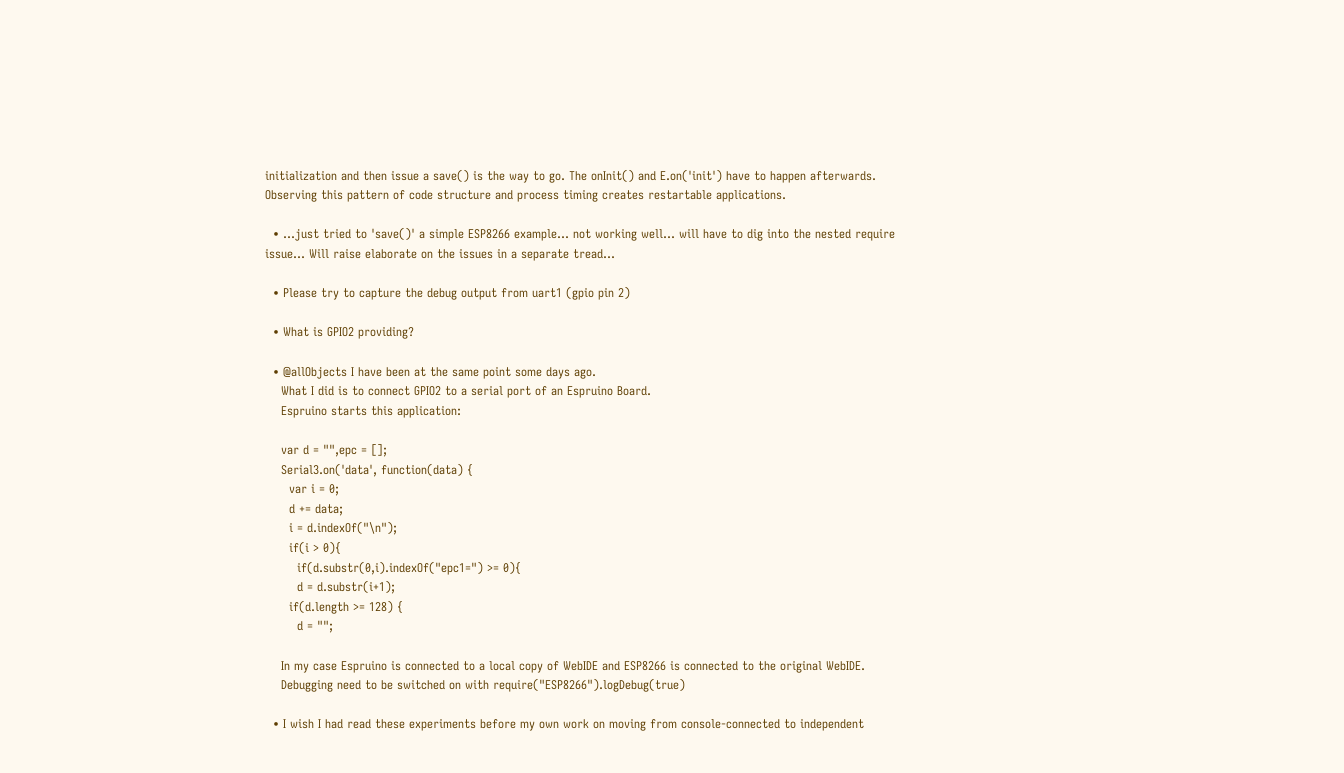initialization and then issue a save() is the way to go. The onInit() and E.on('init') have to happen afterwards. Observing this pattern of code structure and process timing creates restartable applications.

  • ...just tried to 'save()' a simple ESP8266 example... not working well... will have to dig into the nested require issue... Will raise elaborate on the issues in a separate tread...

  • Please try to capture the debug output from uart1 (gpio pin 2)

  • What is GPIO2 providing?

  • @allObjects I have been at the same point some days ago.
    What I did is to connect GPIO2 to a serial port of an Espruino Board.
    Espruino starts this application:

    var d = "",epc = [];
    Serial3.on('data', function(data) {
      var i = 0;
      d += data;
      i = d.indexOf("\n");
      if(i > 0){
        if(d.substr(0,i).indexOf("epc1=") >= 0){
        d = d.substr(i+1);
      if(d.length >= 128) {
        d = "";

    In my case Espruino is connected to a local copy of WebIDE and ESP8266 is connected to the original WebIDE.
    Debugging need to be switched on with require("ESP8266").logDebug(true)

  • I wish I had read these experiments before my own work on moving from console-connected to independent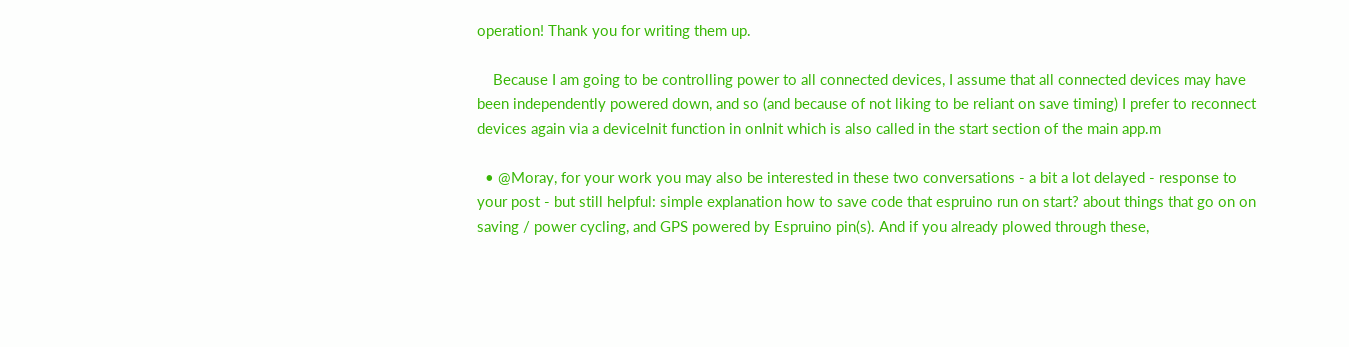operation! Thank you for writing them up.

    Because I am going to be controlling power to all connected devices, I assume that all connected devices may have been independently powered down, and so (and because of not liking to be reliant on save timing) I prefer to reconnect devices again via a deviceInit function in onInit which is also called in the start section of the main app.m

  • @Moray, for your work you may also be interested in these two conversations - a bit a lot delayed - response to your post - but still helpful: simple explanation how to save code that espruino run on start? about things that go on on saving / power cycling, and GPS powered by Espruino pin(s). And if you already plowed through these,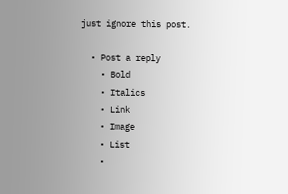just ignore this post.

  • Post a reply
    • Bold
    • Italics
    • Link
    • Image
    • List
    •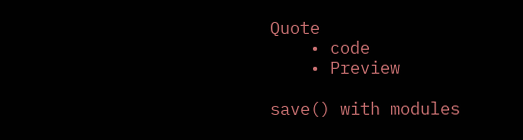Quote
    • code
    • Preview

save() with modules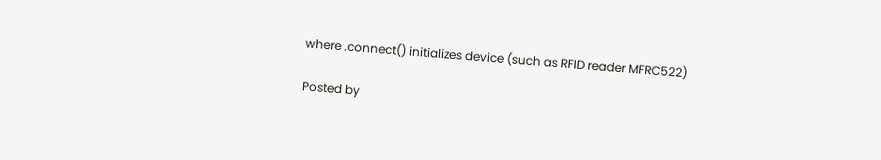where .connect() initializes device (such as RFID reader MFRC522)

Posted by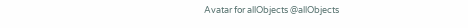Avatar for allObjects @allObjects